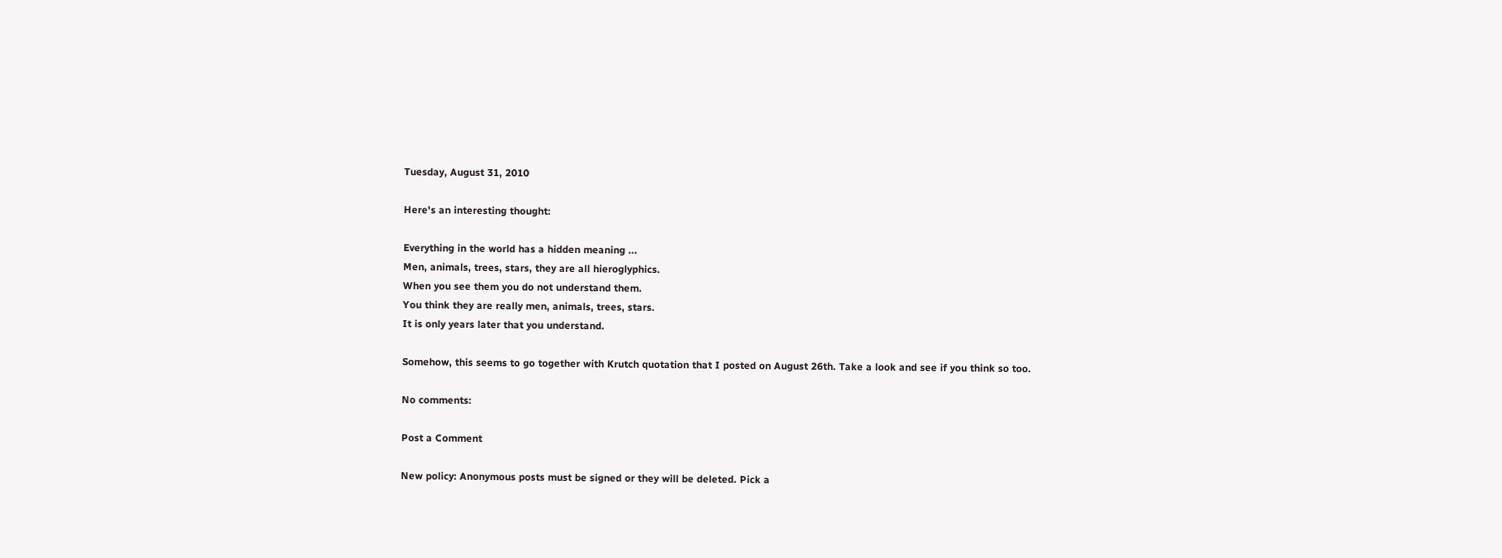Tuesday, August 31, 2010

Here's an interesting thought:

Everything in the world has a hidden meaning ...
Men, animals, trees, stars, they are all hieroglyphics.
When you see them you do not understand them.
You think they are really men, animals, trees, stars.
It is only years later that you understand.

Somehow, this seems to go together with Krutch quotation that I posted on August 26th. Take a look and see if you think so too.

No comments:

Post a Comment

New policy: Anonymous posts must be signed or they will be deleted. Pick a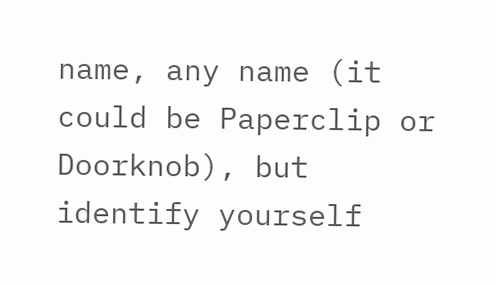name, any name (it could be Paperclip or Doorknob), but identify yourself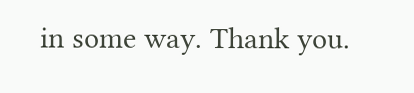in some way. Thank you.